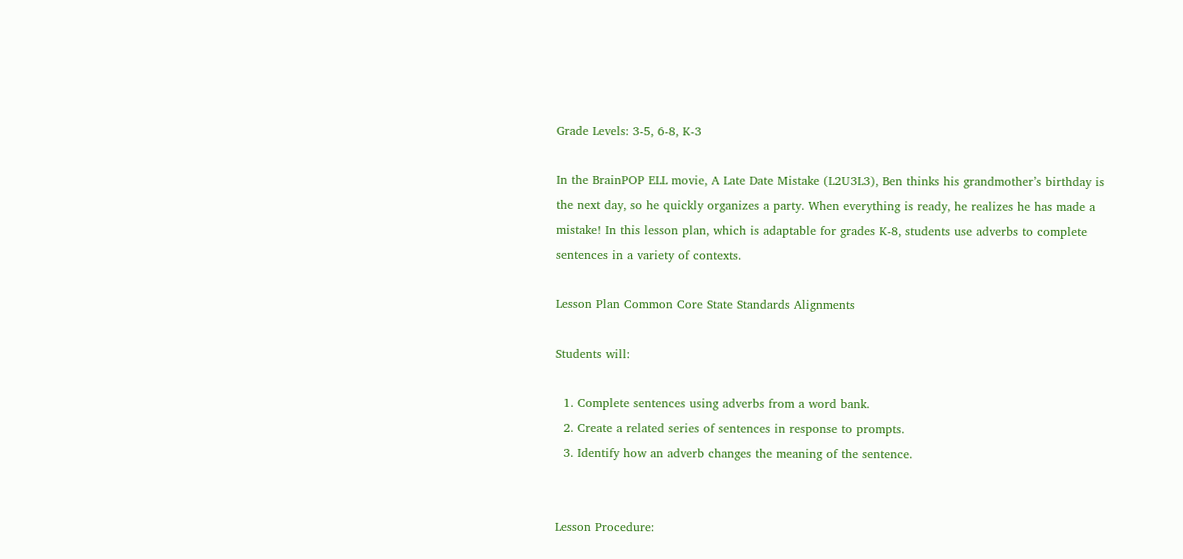Grade Levels: 3-5, 6-8, K-3

In the BrainPOP ELL movie, A Late Date Mistake (L2U3L3), Ben thinks his grandmother’s birthday is the next day, so he quickly organizes a party. When everything is ready, he realizes he has made a mistake! In this lesson plan, which is adaptable for grades K-8, students use adverbs to complete sentences in a variety of contexts.

Lesson Plan Common Core State Standards Alignments

Students will:

  1. Complete sentences using adverbs from a word bank.
  2. Create a related series of sentences in response to prompts.
  3. Identify how an adverb changes the meaning of the sentence.


Lesson Procedure: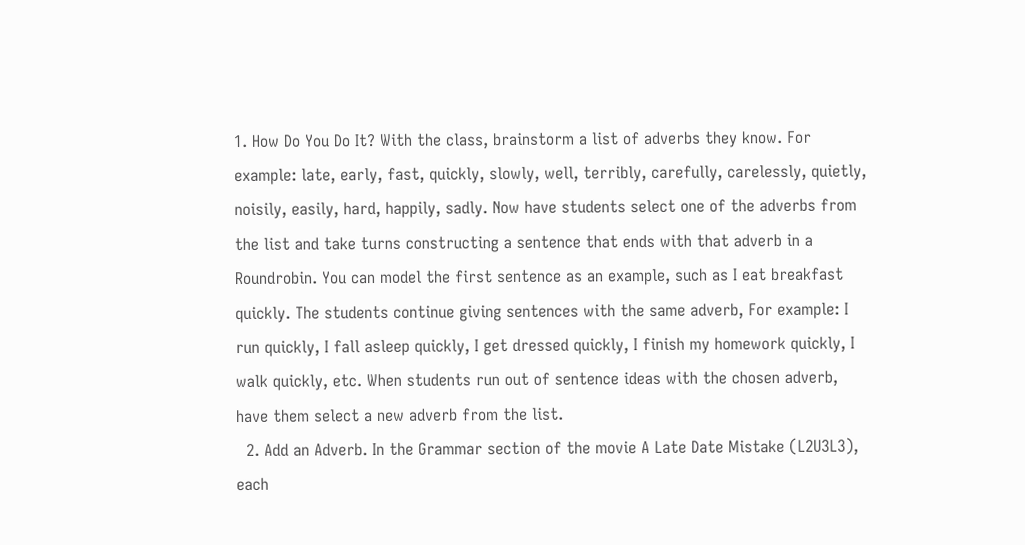1. How Do You Do It? With the class, brainstorm a list of adverbs they know. For example: late, early, fast, quickly, slowly, well, terribly, carefully, carelessly, quietly, noisily, easily, hard, happily, sadly. Now have students select one of the adverbs from the list and take turns constructing a sentence that ends with that adverb in a Roundrobin. You can model the first sentence as an example, such as I eat breakfast quickly. The students continue giving sentences with the same adverb, For example: I run quickly, I fall asleep quickly, I get dressed quickly, I finish my homework quickly, I walk quickly, etc. When students run out of sentence ideas with the chosen adverb, have them select a new adverb from the list.
  2. Add an Adverb. In the Grammar section of the movie A Late Date Mistake (L2U3L3), each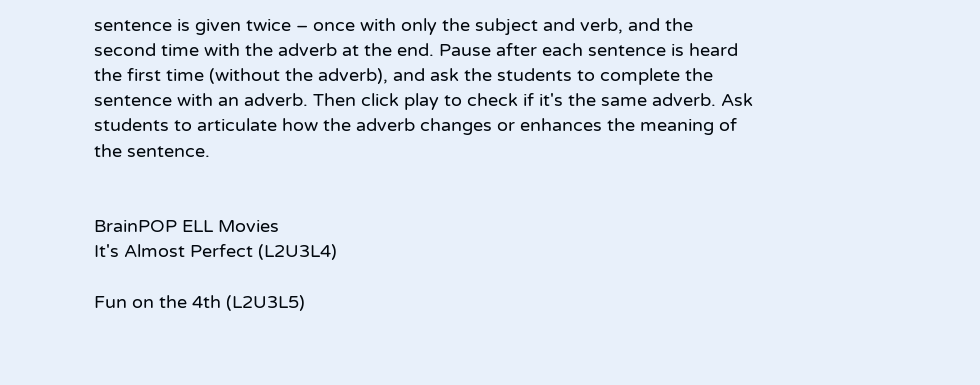sentence is given twice – once with only the subject and verb, and the second time with the adverb at the end. Pause after each sentence is heard the first time (without the adverb), and ask the students to complete the sentence with an adverb. Then click play to check if it's the same adverb. Ask students to articulate how the adverb changes or enhances the meaning of the sentence.


BrainPOP ELL Movies
It's Almost Perfect (L2U3L4)

Fun on the 4th (L2U3L5)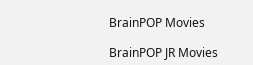BrainPOP Movies

BrainPOP JR Movies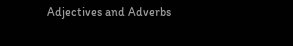Adjectives and Adverbs